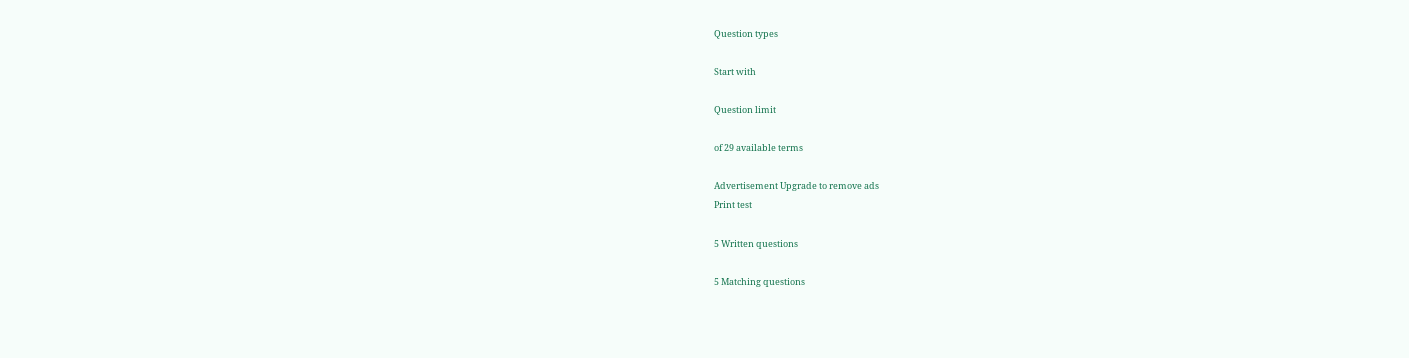Question types

Start with

Question limit

of 29 available terms

Advertisement Upgrade to remove ads
Print test

5 Written questions

5 Matching questions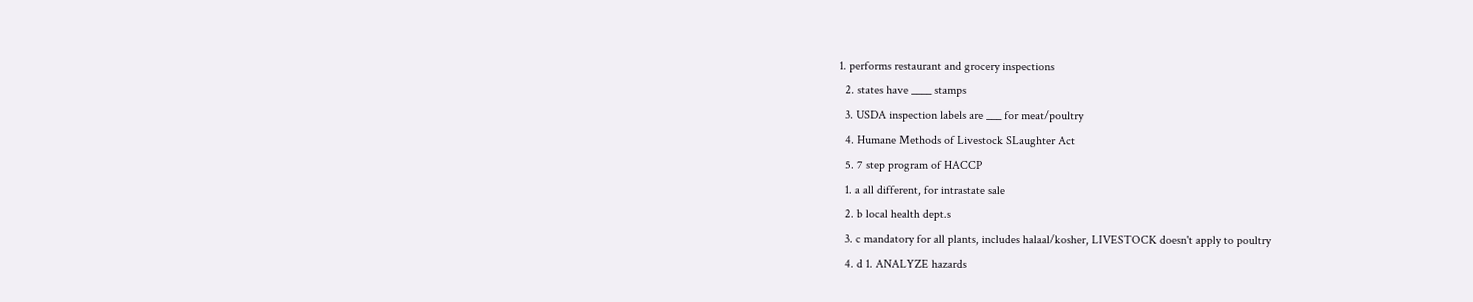1. performs restaurant and grocery inspections
  2. states have ____ stamps
  3. USDA inspection labels are ___ for meat/poultry
  4. Humane Methods of Livestock SLaughter Act
  5. 7 step program of HACCP
  1. a all different, for intrastate sale
  2. b local health dept.s
  3. c mandatory for all plants, includes halaal/kosher, LIVESTOCK doesn't apply to poultry
  4. d 1. ANALYZE hazards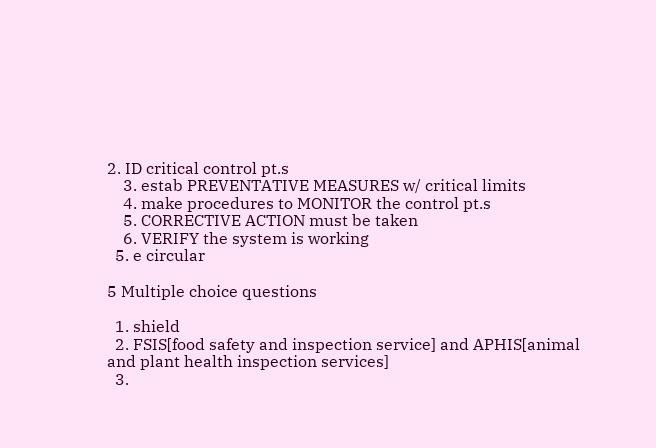2. ID critical control pt.s
    3. estab PREVENTATIVE MEASURES w/ critical limits
    4. make procedures to MONITOR the control pt.s
    5. CORRECTIVE ACTION must be taken
    6. VERIFY the system is working
  5. e circular

5 Multiple choice questions

  1. shield
  2. FSIS[food safety and inspection service] and APHIS[animal and plant health inspection services]
  3.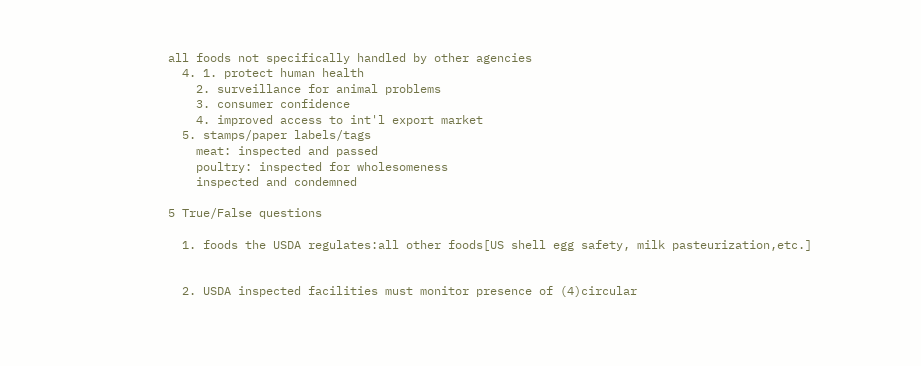all foods not specifically handled by other agencies
  4. 1. protect human health
    2. surveillance for animal problems
    3. consumer confidence
    4. improved access to int'l export market
  5. stamps/paper labels/tags
    meat: inspected and passed
    poultry: inspected for wholesomeness
    inspected and condemned

5 True/False questions

  1. foods the USDA regulates:all other foods[US shell egg safety, milk pasteurization,etc.]


  2. USDA inspected facilities must monitor presence of (4)circular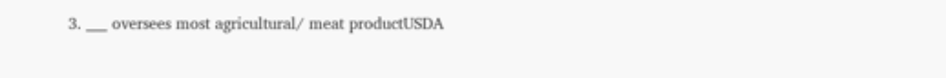3. ___ oversees most agricultural/ meat productUSDA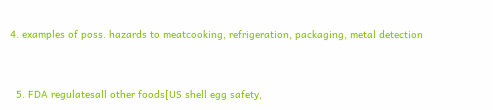4. examples of poss. hazards to meatcooking, refrigeration, packaging, metal detection


  5. FDA regulatesall other foods[US shell egg safety,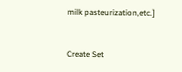milk pasteurization,etc.]


Create Set